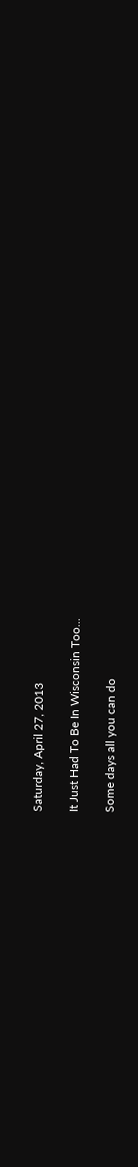Saturday, April 27, 2013

It Just Had To Be In Wisconsin Too...

Some days all you can do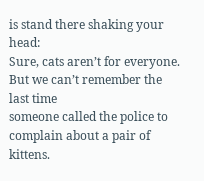is stand there shaking your head:
Sure, cats aren’t for everyone. But we can’t remember the last time
someone called the police to complain about a pair of kittens.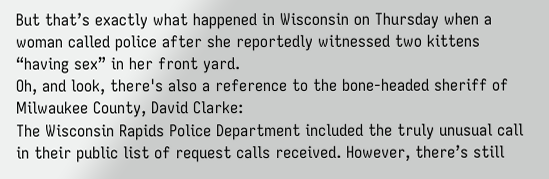But that’s exactly what happened in Wisconsin on Thursday when a woman called police after she reportedly witnessed two kittens “having sex” in her front yard.
Oh, and look, there's also a reference to the bone-headed sheriff of Milwaukee County, David Clarke:
The Wisconsin Rapids Police Department included the truly unusual call in their public list of request calls received. However, there’s still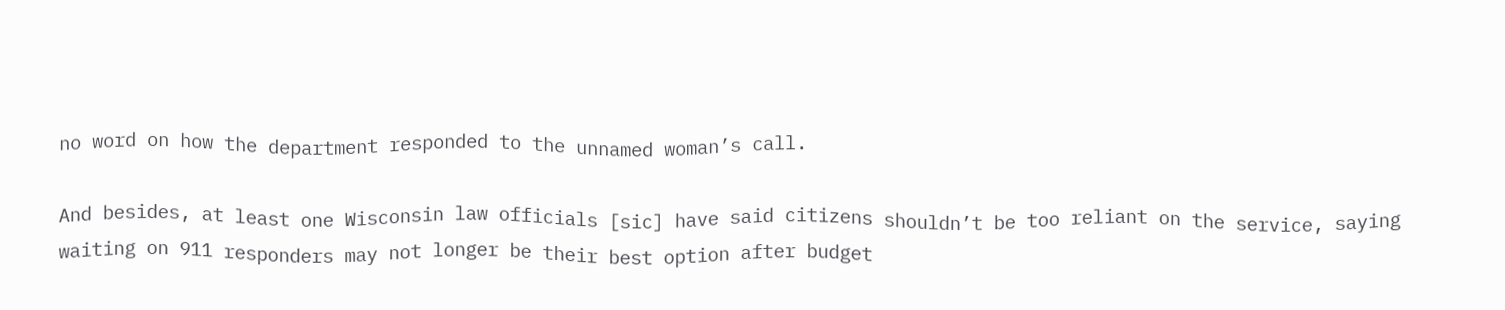no word on how the department responded to the unnamed woman’s call.

And besides, at least one Wisconsin law officials [sic] have said citizens shouldn’t be too reliant on the service, saying waiting on 911 responders may not longer be their best option after budget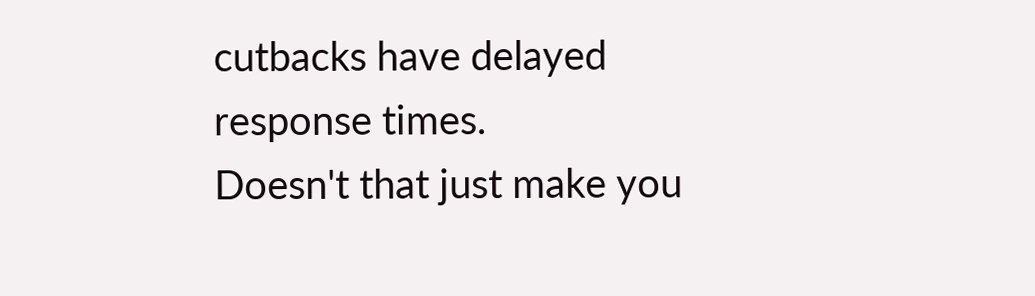cutbacks have delayed response times.
Doesn't that just make you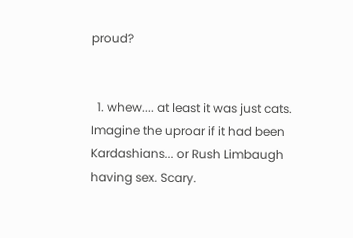proud?


  1. whew.... at least it was just cats. Imagine the uproar if it had been Kardashians... or Rush Limbaugh having sex. Scary.